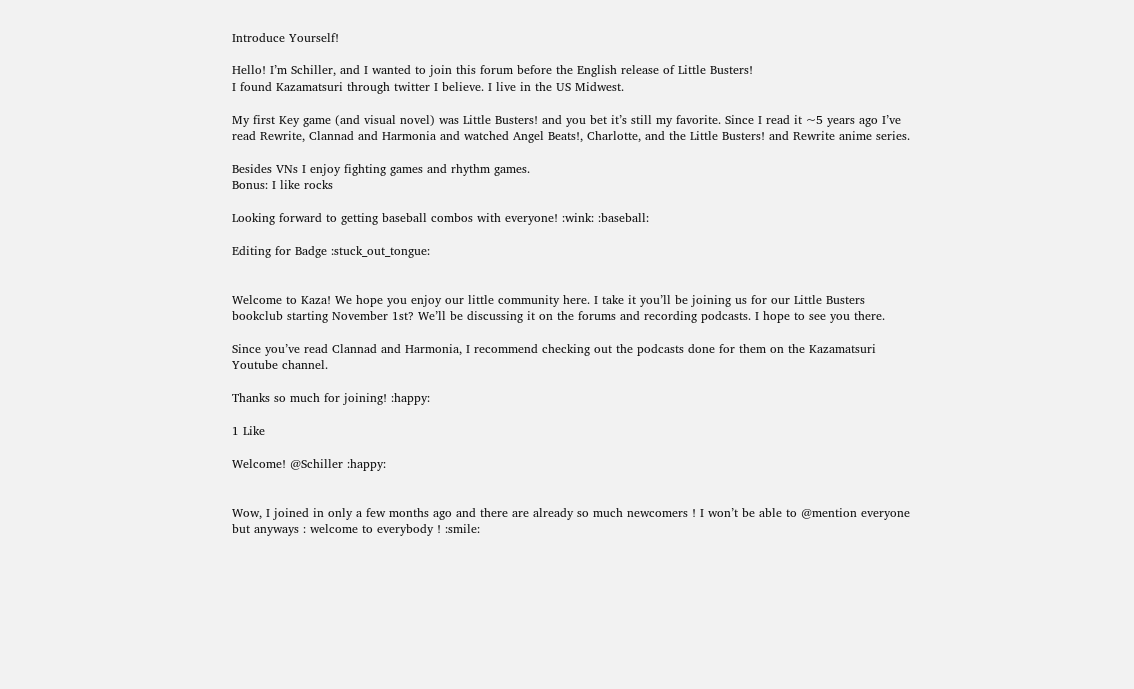Introduce Yourself!

Hello! I’m Schiller, and I wanted to join this forum before the English release of Little Busters!
I found Kazamatsuri through twitter I believe. I live in the US Midwest.

My first Key game (and visual novel) was Little Busters! and you bet it’s still my favorite. Since I read it ~5 years ago I’ve read Rewrite, Clannad and Harmonia and watched Angel Beats!, Charlotte, and the Little Busters! and Rewrite anime series.

Besides VNs I enjoy fighting games and rhythm games.
Bonus: I like rocks

Looking forward to getting baseball combos with everyone! :wink: :baseball:

Editing for Badge :stuck_out_tongue:


Welcome to Kaza! We hope you enjoy our little community here. I take it you’ll be joining us for our Little Busters bookclub starting November 1st? We’ll be discussing it on the forums and recording podcasts. I hope to see you there.

Since you’ve read Clannad and Harmonia, I recommend checking out the podcasts done for them on the Kazamatsuri Youtube channel.

Thanks so much for joining! :happy:

1 Like

Welcome! @Schiller :happy:


Wow, I joined in only a few months ago and there are already so much newcomers ! I won’t be able to @mention everyone but anyways : welcome to everybody ! :smile: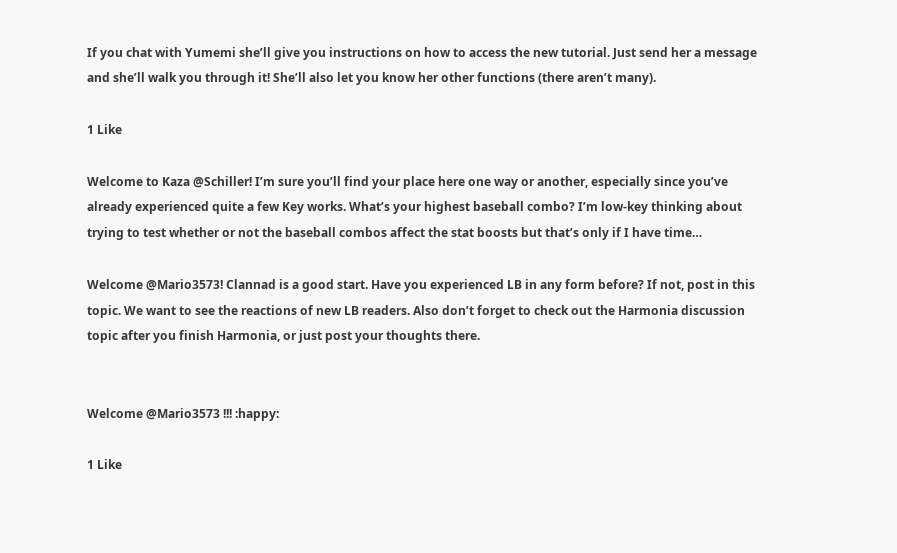If you chat with Yumemi she’ll give you instructions on how to access the new tutorial. Just send her a message and she’ll walk you through it! She’ll also let you know her other functions (there aren’t many).

1 Like

Welcome to Kaza @Schiller! I’m sure you’ll find your place here one way or another, especially since you’ve already experienced quite a few Key works. What’s your highest baseball combo? I’m low-key thinking about trying to test whether or not the baseball combos affect the stat boosts but that’s only if I have time…

Welcome @Mario3573! Clannad is a good start. Have you experienced LB in any form before? If not, post in this topic. We want to see the reactions of new LB readers. Also don’t forget to check out the Harmonia discussion topic after you finish Harmonia, or just post your thoughts there.


Welcome @Mario3573 !!! :happy:

1 Like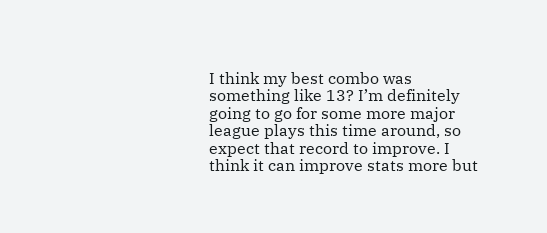I think my best combo was something like 13? I’m definitely going to go for some more major league plays this time around, so expect that record to improve. I think it can improve stats more but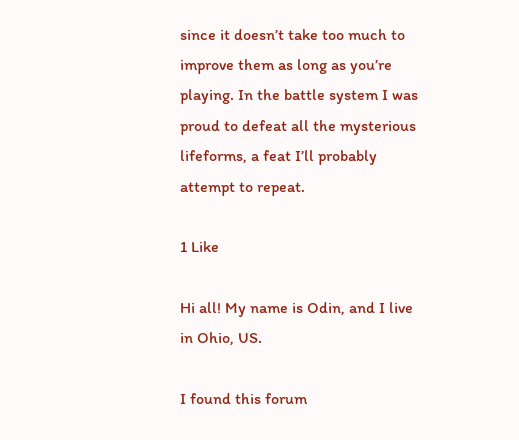since it doesn’t take too much to improve them as long as you’re playing. In the battle system I was proud to defeat all the mysterious lifeforms, a feat I’ll probably attempt to repeat.

1 Like

Hi all! My name is Odin, and I live in Ohio, US.

I found this forum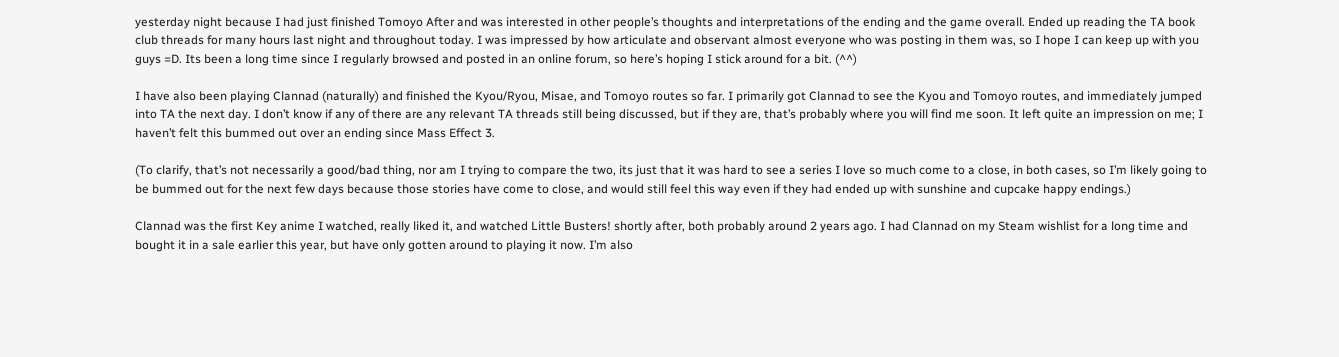yesterday night because I had just finished Tomoyo After and was interested in other people’s thoughts and interpretations of the ending and the game overall. Ended up reading the TA book club threads for many hours last night and throughout today. I was impressed by how articulate and observant almost everyone who was posting in them was, so I hope I can keep up with you guys =D. Its been a long time since I regularly browsed and posted in an online forum, so here’s hoping I stick around for a bit. (^^)

I have also been playing Clannad (naturally) and finished the Kyou/Ryou, Misae, and Tomoyo routes so far. I primarily got Clannad to see the Kyou and Tomoyo routes, and immediately jumped into TA the next day. I don’t know if any of there are any relevant TA threads still being discussed, but if they are, that’s probably where you will find me soon. It left quite an impression on me; I haven’t felt this bummed out over an ending since Mass Effect 3.

(To clarify, that’s not necessarily a good/bad thing, nor am I trying to compare the two, its just that it was hard to see a series I love so much come to a close, in both cases, so I’m likely going to be bummed out for the next few days because those stories have come to close, and would still feel this way even if they had ended up with sunshine and cupcake happy endings.)

Clannad was the first Key anime I watched, really liked it, and watched Little Busters! shortly after, both probably around 2 years ago. I had Clannad on my Steam wishlist for a long time and bought it in a sale earlier this year, but have only gotten around to playing it now. I’m also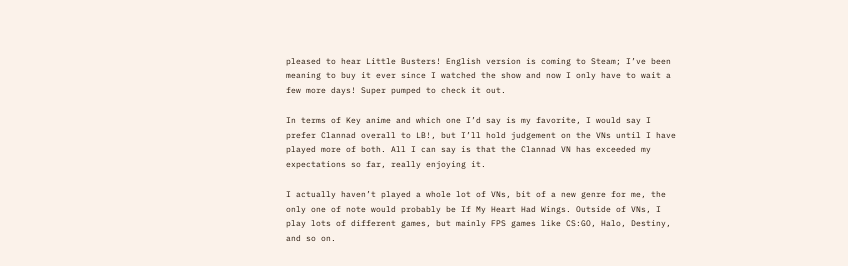pleased to hear Little Busters! English version is coming to Steam; I’ve been meaning to buy it ever since I watched the show and now I only have to wait a few more days! Super pumped to check it out.

In terms of Key anime and which one I’d say is my favorite, I would say I prefer Clannad overall to LB!, but I’ll hold judgement on the VNs until I have played more of both. All I can say is that the Clannad VN has exceeded my expectations so far, really enjoying it.

I actually haven’t played a whole lot of VNs, bit of a new genre for me, the only one of note would probably be If My Heart Had Wings. Outside of VNs, I play lots of different games, but mainly FPS games like CS:GO, Halo, Destiny, and so on.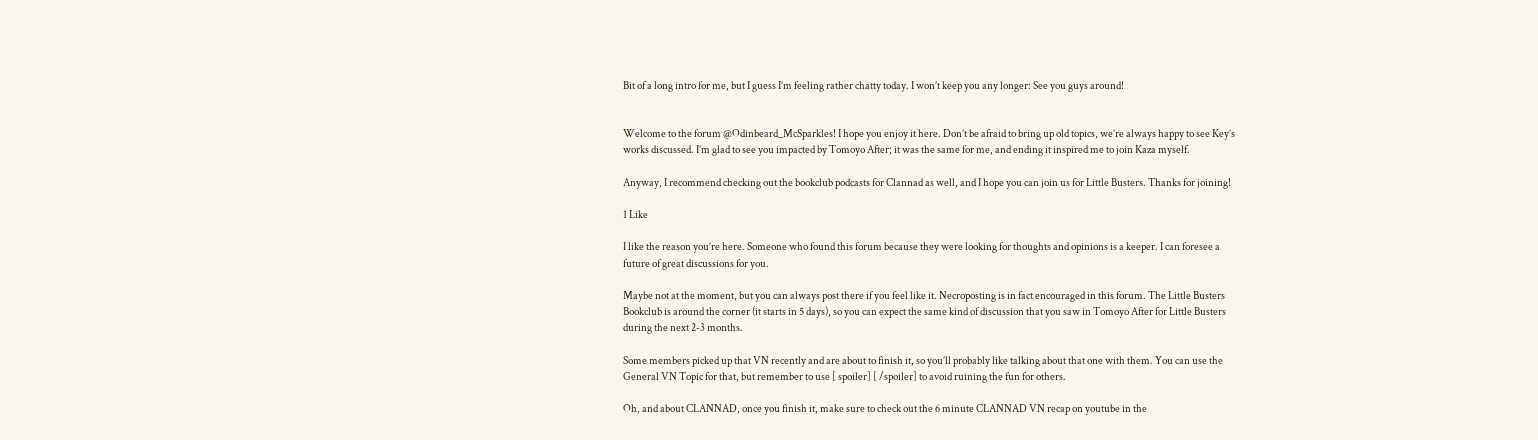Bit of a long intro for me, but I guess I’m feeling rather chatty today. I won’t keep you any longer: See you guys around!


Welcome to the forum @Odinbeard_McSparkles! I hope you enjoy it here. Don’t be afraid to bring up old topics, we’re always happy to see Key’s works discussed. I’m glad to see you impacted by Tomoyo After; it was the same for me, and ending it inspired me to join Kaza myself.

Anyway, I recommend checking out the bookclub podcasts for Clannad as well, and I hope you can join us for Little Busters. Thanks for joining!

1 Like

I like the reason you’re here. Someone who found this forum because they were looking for thoughts and opinions is a keeper. I can foresee a future of great discussions for you.

Maybe not at the moment, but you can always post there if you feel like it. Necroposting is in fact encouraged in this forum. The Little Busters Bookclub is around the corner (it starts in 5 days), so you can expect the same kind of discussion that you saw in Tomoyo After for Little Busters during the next 2-3 months.

Some members picked up that VN recently and are about to finish it, so you’ll probably like talking about that one with them. You can use the General VN Topic for that, but remember to use [ spoiler] [ /spoiler] to avoid ruining the fun for others.

Oh, and about CLANNAD, once you finish it, make sure to check out the 6 minute CLANNAD VN recap on youtube in the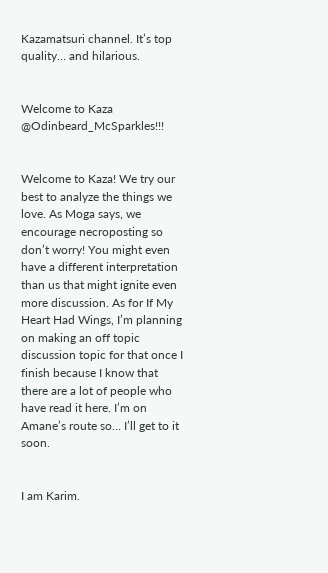Kazamatsuri channel. It’s top quality… and hilarious.


Welcome to Kaza @Odinbeard_McSparkles!!!


Welcome to Kaza! We try our best to analyze the things we love. As Moga says, we encourage necroposting so don’t worry! You might even have a different interpretation than us that might ignite even more discussion. As for If My Heart Had Wings, I’m planning on making an off topic discussion topic for that once I finish because I know that there are a lot of people who have read it here. I’m on Amane’s route so… I’ll get to it soon.


I am Karim.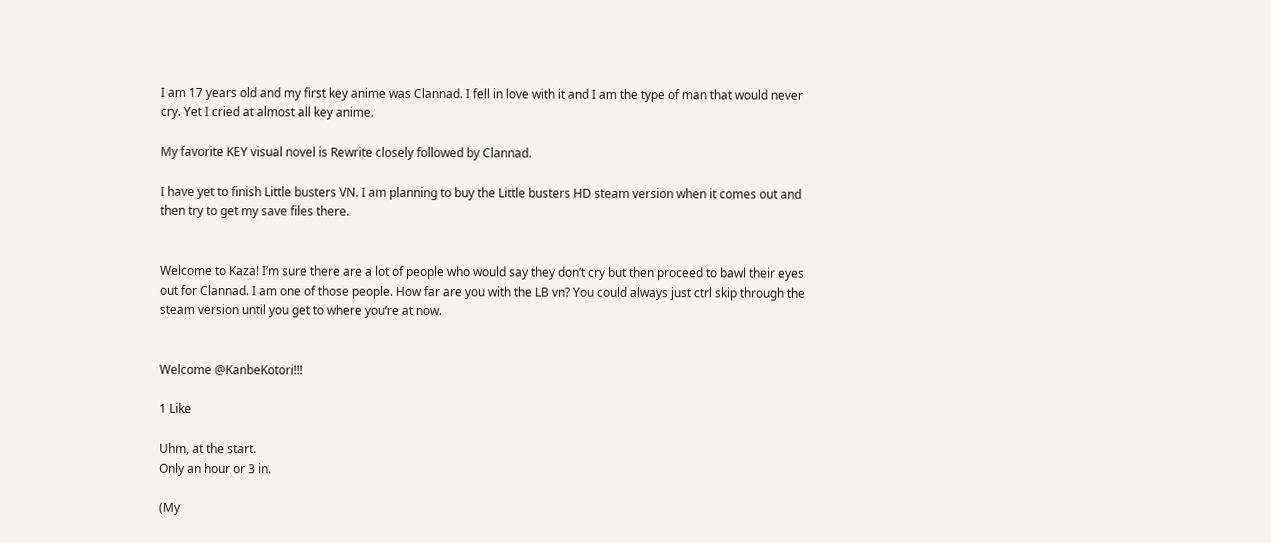I am 17 years old and my first key anime was Clannad. I fell in love with it and I am the type of man that would never cry. Yet I cried at almost all key anime.

My favorite KEY visual novel is Rewrite closely followed by Clannad.

I have yet to finish Little busters VN. I am planning to buy the Little busters HD steam version when it comes out and then try to get my save files there.


Welcome to Kaza! I’m sure there are a lot of people who would say they don’t cry but then proceed to bawl their eyes out for Clannad. I am one of those people. How far are you with the LB vn? You could always just ctrl skip through the steam version until you get to where you’re at now.


Welcome @KanbeKotori!!!

1 Like

Uhm, at the start.
Only an hour or 3 in.

(My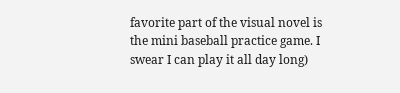favorite part of the visual novel is the mini baseball practice game. I swear I can play it all day long)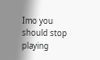Imo you should stop playing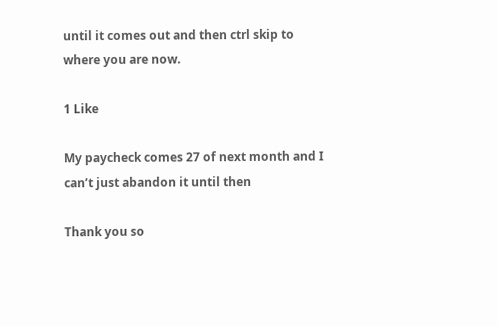until it comes out and then ctrl skip to where you are now.

1 Like

My paycheck comes 27 of next month and I can’t just abandon it until then

Thank you so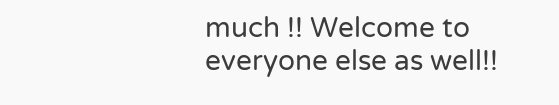much !! Welcome to everyone else as well!!